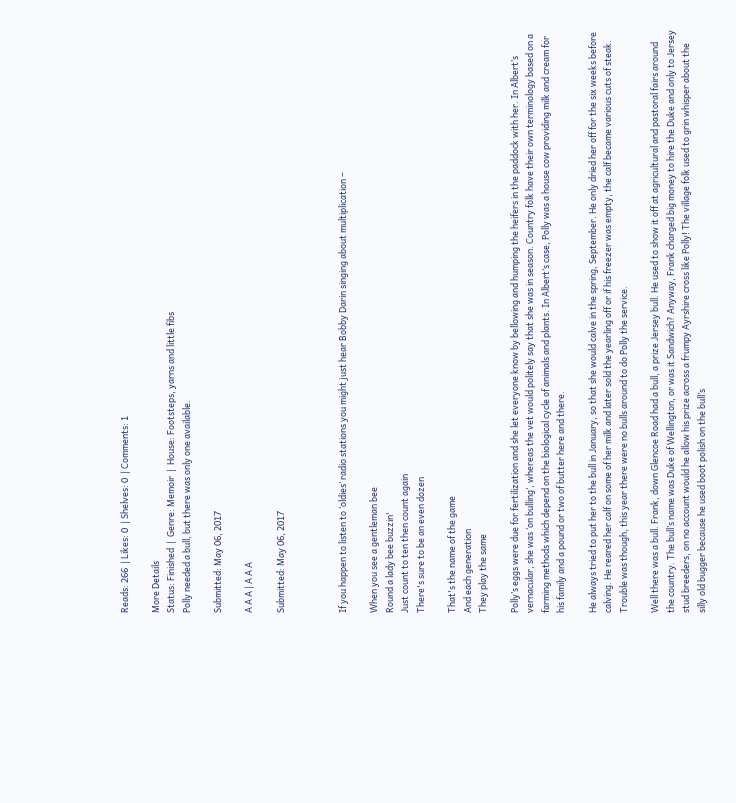Reads: 266  | Likes: 0  | Shelves: 0  | Comments: 1

More Details
Status: Finished  |  Genre: Memoir  |  House: Footsteps, yarns and little fibs
Polly needed a bull, but there was only one available.

Submitted: May 06, 2017

A A A | A A A

Submitted: May 06, 2017



If you happen to listen to ‘oldies’ radio stations you might just hear Bobby Darin singing about multiplication –

When you see a gentleman bee
Round a lady bee buzzin'
Just count to ten then count again
There's sure to be an even dozen

That's the name of the game
And each generation
They play the same

Polly’s eggs were due for fertilization and she let everyone know by bellowing and humping the heifers in the paddock with her. In Albert’s vernacular, she was ‘on bulling’, whereas the vet would politely say that she was in season. Country folk have their own terminology based on a farming methods which depend on the biological cycle of animals and plants. In Albert’s case, Polly was a house cow providing milk and cream for his family and a pound or two of butter here and there.

He always tried to put her to the bull in January, so that she would calve in the spring, September. He only dried her off for the six weeks before calving. He reared her calf on some of her milk and later sold the yearling off or if his freezer was empty, the calf became various cuts of steak. Trouble was though, this year there were no bulls around to do Polly the service.

Well there was a bull. Frank, down Glencoe Road had a bull, a prize Jersey bull. He used to show it off at agricultural and pastoral fairs around the country. The bull’s name was Duke of Wellington, or was it Sandwich? Anyway, Frank charged big money to hire the Duke and only to Jersey stud breeders, on no account would he allow his prize across a frumpy Ayrshire cross like Polly! The village folk used to grin whisper about the silly old bugger because he used boot polish on the bull’s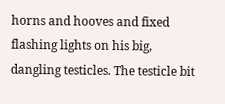horns and hooves and fixed flashing lights on his big, dangling testicles. The testicle bit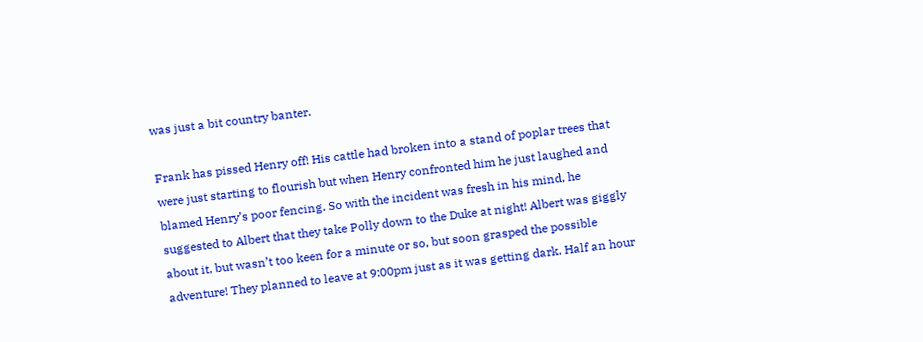was just a bit country banter.

Frank has pissed Henry off! His cattle had broken into a stand of poplar trees that were just starting to flourish but when Henry confronted him he just laughed and blamed Henry’s poor fencing. So with the incident was fresh in his mind, he suggested to Albert that they take Polly down to the Duke at night! Albert was giggly about it, but wasn’t too keen for a minute or so, but soon grasped the possible adventure! They planned to leave at 9:00pm just as it was getting dark. Half an hour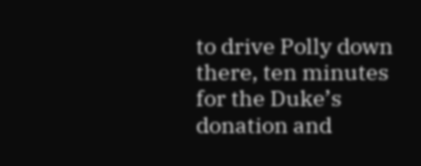to drive Polly down there, ten minutes for the Duke’s donation and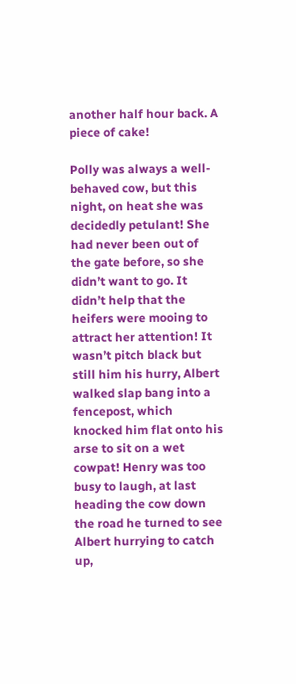another half hour back. A piece of cake!

Polly was always a well-behaved cow, but this night, on heat she was decidedly petulant! She had never been out of the gate before, so she didn’t want to go. It didn’t help that the heifers were mooing to attract her attention! It wasn’t pitch black but still him his hurry, Albert walked slap bang into a fencepost, which knocked him flat onto his arse to sit on a wet cowpat! Henry was too busy to laugh, at last heading the cow down the road he turned to see Albert hurrying to catch up,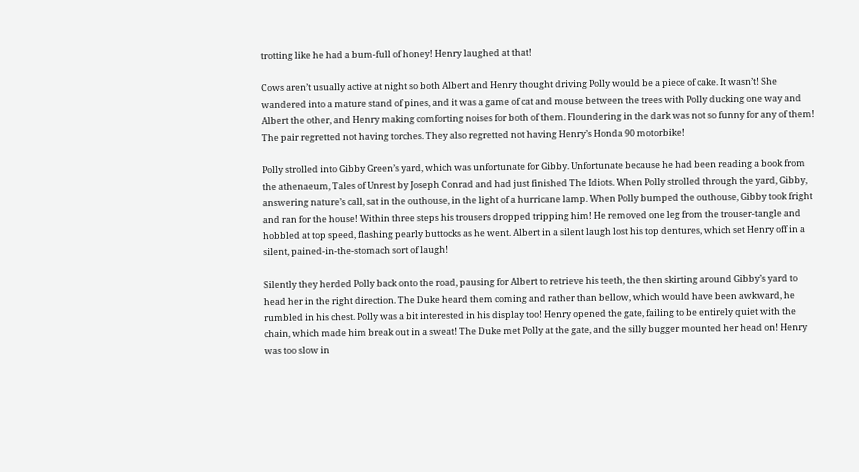trotting like he had a bum-full of honey! Henry laughed at that!

Cows aren’t usually active at night so both Albert and Henry thought driving Polly would be a piece of cake. It wasn’t! She wandered into a mature stand of pines, and it was a game of cat and mouse between the trees with Polly ducking one way and Albert the other, and Henry making comforting noises for both of them. Floundering in the dark was not so funny for any of them! The pair regretted not having torches. They also regretted not having Henry’s Honda 90 motorbike!

Polly strolled into Gibby Green’s yard, which was unfortunate for Gibby. Unfortunate because he had been reading a book from the athenaeum, Tales of Unrest by Joseph Conrad and had just finished The Idiots. When Polly strolled through the yard, Gibby, answering nature’s call, sat in the outhouse, in the light of a hurricane lamp. When Polly bumped the outhouse, Gibby took fright and ran for the house! Within three steps his trousers dropped tripping him! He removed one leg from the trouser-tangle and hobbled at top speed, flashing pearly buttocks as he went. Albert in a silent laugh lost his top dentures, which set Henry off in a silent, pained-in-the-stomach sort of laugh!

Silently they herded Polly back onto the road, pausing for Albert to retrieve his teeth, the then skirting around Gibby’s yard to head her in the right direction. The Duke heard them coming and rather than bellow, which would have been awkward, he rumbled in his chest. Polly was a bit interested in his display too! Henry opened the gate, failing to be entirely quiet with the chain, which made him break out in a sweat! The Duke met Polly at the gate, and the silly bugger mounted her head on! Henry was too slow in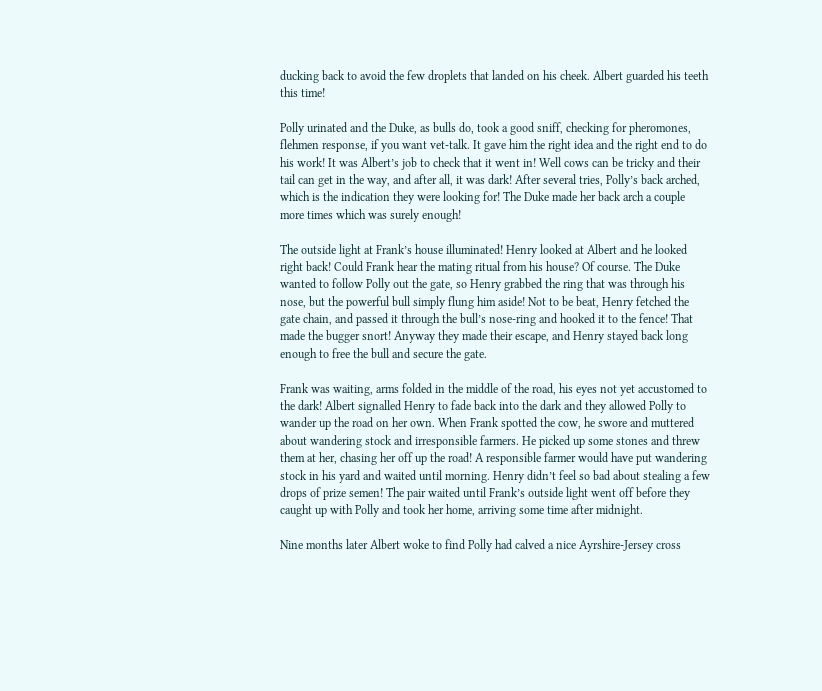ducking back to avoid the few droplets that landed on his cheek. Albert guarded his teeth this time!

Polly urinated and the Duke, as bulls do, took a good sniff, checking for pheromones, flehmen response, if you want vet-talk. It gave him the right idea and the right end to do his work! It was Albert’s job to check that it went in! Well cows can be tricky and their tail can get in the way, and after all, it was dark! After several tries, Polly’s back arched, which is the indication they were looking for! The Duke made her back arch a couple more times which was surely enough!

The outside light at Frank’s house illuminated! Henry looked at Albert and he looked right back! Could Frank hear the mating ritual from his house? Of course. The Duke wanted to follow Polly out the gate, so Henry grabbed the ring that was through his nose, but the powerful bull simply flung him aside! Not to be beat, Henry fetched the gate chain, and passed it through the bull’s nose-ring and hooked it to the fence! That made the bugger snort! Anyway they made their escape, and Henry stayed back long enough to free the bull and secure the gate.

Frank was waiting, arms folded in the middle of the road, his eyes not yet accustomed to the dark! Albert signalled Henry to fade back into the dark and they allowed Polly to wander up the road on her own. When Frank spotted the cow, he swore and muttered about wandering stock and irresponsible farmers. He picked up some stones and threw them at her, chasing her off up the road! A responsible farmer would have put wandering stock in his yard and waited until morning. Henry didn’t feel so bad about stealing a few drops of prize semen! The pair waited until Frank’s outside light went off before they caught up with Polly and took her home, arriving some time after midnight.

Nine months later Albert woke to find Polly had calved a nice Ayrshire-Jersey cross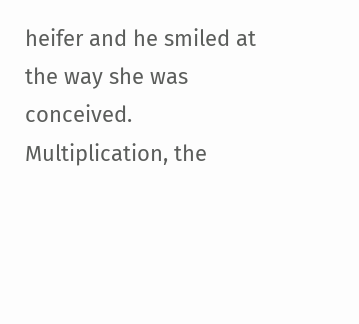heifer and he smiled at the way she was conceived. Multiplication, the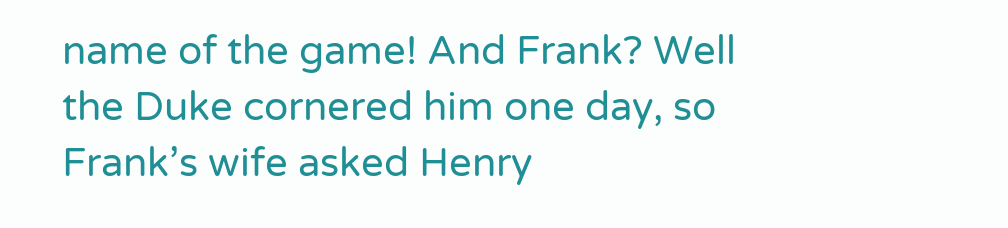name of the game! And Frank? Well the Duke cornered him one day, so Frank’s wife asked Henry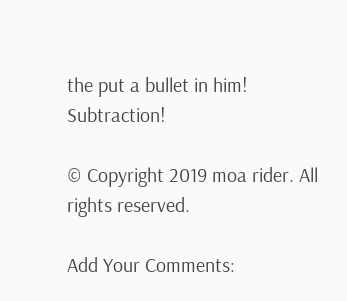the put a bullet in him! Subtraction!

© Copyright 2019 moa rider. All rights reserved.

Add Your Comments: